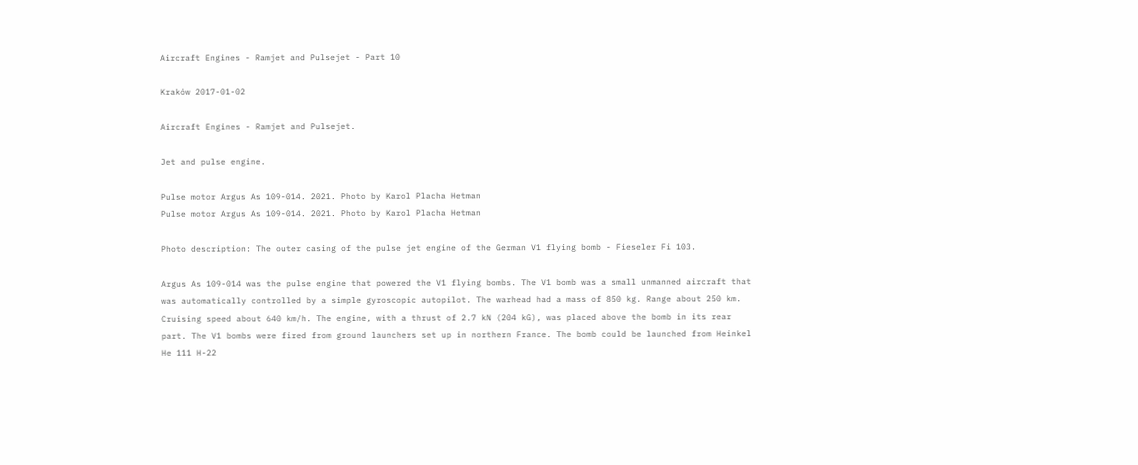Aircraft Engines - Ramjet and Pulsejet - Part 10

Kraków 2017-01-02

Aircraft Engines - Ramjet and Pulsejet.

Jet and pulse engine.

Pulse motor Argus As 109-014. 2021. Photo by Karol Placha Hetman
Pulse motor Argus As 109-014. 2021. Photo by Karol Placha Hetman

Photo description: The outer casing of the pulse jet engine of the German V1 flying bomb - Fieseler Fi 103.

Argus As 109-014 was the pulse engine that powered the V1 flying bombs. The V1 bomb was a small unmanned aircraft that was automatically controlled by a simple gyroscopic autopilot. The warhead had a mass of 850 kg. Range about 250 km. Cruising speed about 640 km/h. The engine, with a thrust of 2.7 kN (204 kG), was placed above the bomb in its rear part. The V1 bombs were fired from ground launchers set up in northern France. The bomb could be launched from Heinkel He 111 H-22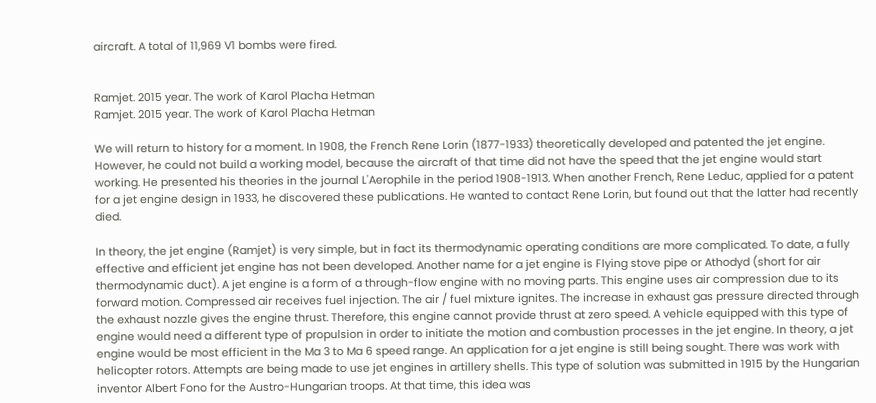aircraft. A total of 11,969 V1 bombs were fired.


Ramjet. 2015 year. The work of Karol Placha Hetman
Ramjet. 2015 year. The work of Karol Placha Hetman

We will return to history for a moment. In 1908, the French Rene Lorin (1877-1933) theoretically developed and patented the jet engine. However, he could not build a working model, because the aircraft of that time did not have the speed that the jet engine would start working. He presented his theories in the journal L'Aerophile in the period 1908-1913. When another French, Rene Leduc, applied for a patent for a jet engine design in 1933, he discovered these publications. He wanted to contact Rene Lorin, but found out that the latter had recently died.

In theory, the jet engine (Ramjet) is very simple, but in fact its thermodynamic operating conditions are more complicated. To date, a fully effective and efficient jet engine has not been developed. Another name for a jet engine is Flying stove pipe or Athodyd (short for air thermodynamic duct). A jet engine is a form of a through-flow engine with no moving parts. This engine uses air compression due to its forward motion. Compressed air receives fuel injection. The air / fuel mixture ignites. The increase in exhaust gas pressure directed through the exhaust nozzle gives the engine thrust. Therefore, this engine cannot provide thrust at zero speed. A vehicle equipped with this type of engine would need a different type of propulsion in order to initiate the motion and combustion processes in the jet engine. In theory, a jet engine would be most efficient in the Ma 3 to Ma 6 speed range. An application for a jet engine is still being sought. There was work with helicopter rotors. Attempts are being made to use jet engines in artillery shells. This type of solution was submitted in 1915 by the Hungarian inventor Albert Fono for the Austro-Hungarian troops. At that time, this idea was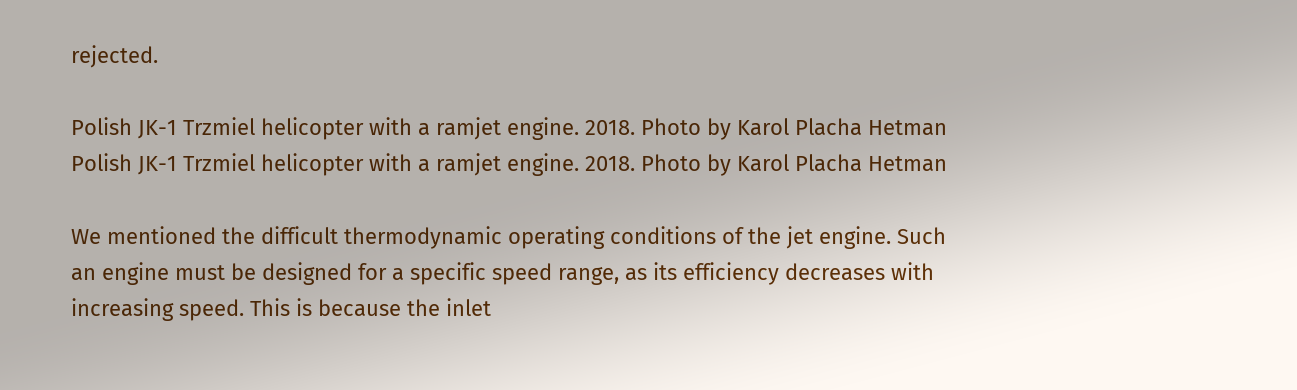rejected.

Polish JK-1 Trzmiel helicopter with a ramjet engine. 2018. Photo by Karol Placha Hetman
Polish JK-1 Trzmiel helicopter with a ramjet engine. 2018. Photo by Karol Placha Hetman

We mentioned the difficult thermodynamic operating conditions of the jet engine. Such an engine must be designed for a specific speed range, as its efficiency decreases with increasing speed. This is because the inlet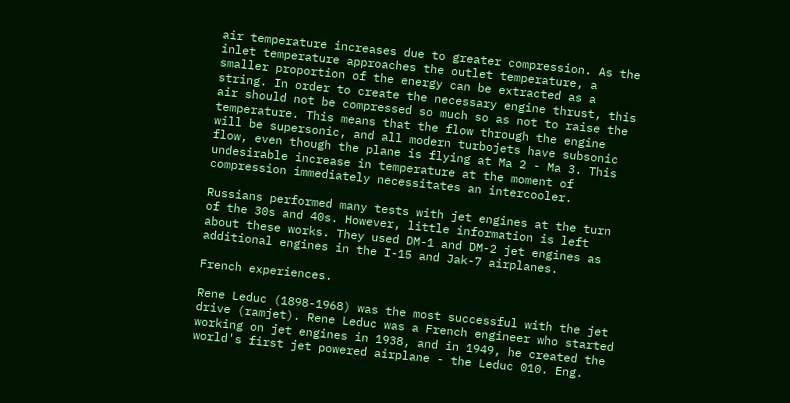air temperature increases due to greater compression. As the inlet temperature approaches the outlet temperature, a smaller proportion of the energy can be extracted as a string. In order to create the necessary engine thrust, this air should not be compressed so much so as not to raise the temperature. This means that the flow through the engine will be supersonic, and all modern turbojets have subsonic flow, even though the plane is flying at Ma 2 - Ma 3. This undesirable increase in temperature at the moment of compression immediately necessitates an intercooler.

Russians performed many tests with jet engines at the turn of the 30s and 40s. However, little information is left about these works. They used DM-1 and DM-2 jet engines as additional engines in the I-15 and Jak-7 airplanes.

French experiences.

Rene Leduc (1898-1968) was the most successful with the jet drive (ramjet). Rene Leduc was a French engineer who started working on jet engines in 1938, and in 1949, he created the world's first jet powered airplane - the Leduc 010. Eng.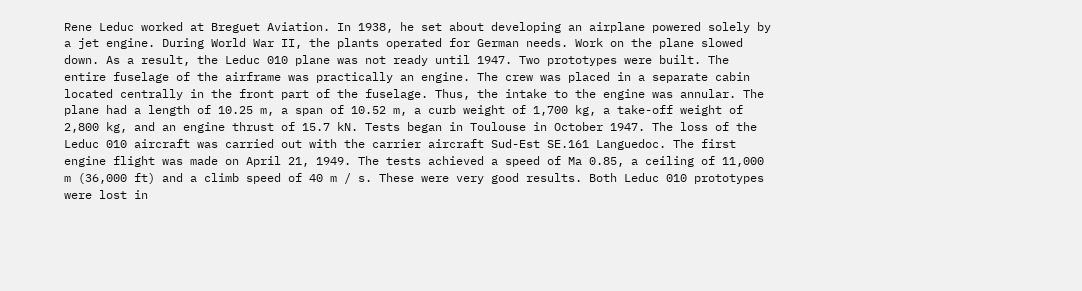Rene Leduc worked at Breguet Aviation. In 1938, he set about developing an airplane powered solely by a jet engine. During World War II, the plants operated for German needs. Work on the plane slowed down. As a result, the Leduc 010 plane was not ready until 1947. Two prototypes were built. The entire fuselage of the airframe was practically an engine. The crew was placed in a separate cabin located centrally in the front part of the fuselage. Thus, the intake to the engine was annular. The plane had a length of 10.25 m, a span of 10.52 m, a curb weight of 1,700 kg, a take-off weight of 2,800 kg, and an engine thrust of 15.7 kN. Tests began in Toulouse in October 1947. The loss of the Leduc 010 aircraft was carried out with the carrier aircraft Sud-Est SE.161 Languedoc. The first engine flight was made on April 21, 1949. The tests achieved a speed of Ma 0.85, a ceiling of 11,000 m (36,000 ft) and a climb speed of 40 m / s. These were very good results. Both Leduc 010 prototypes were lost in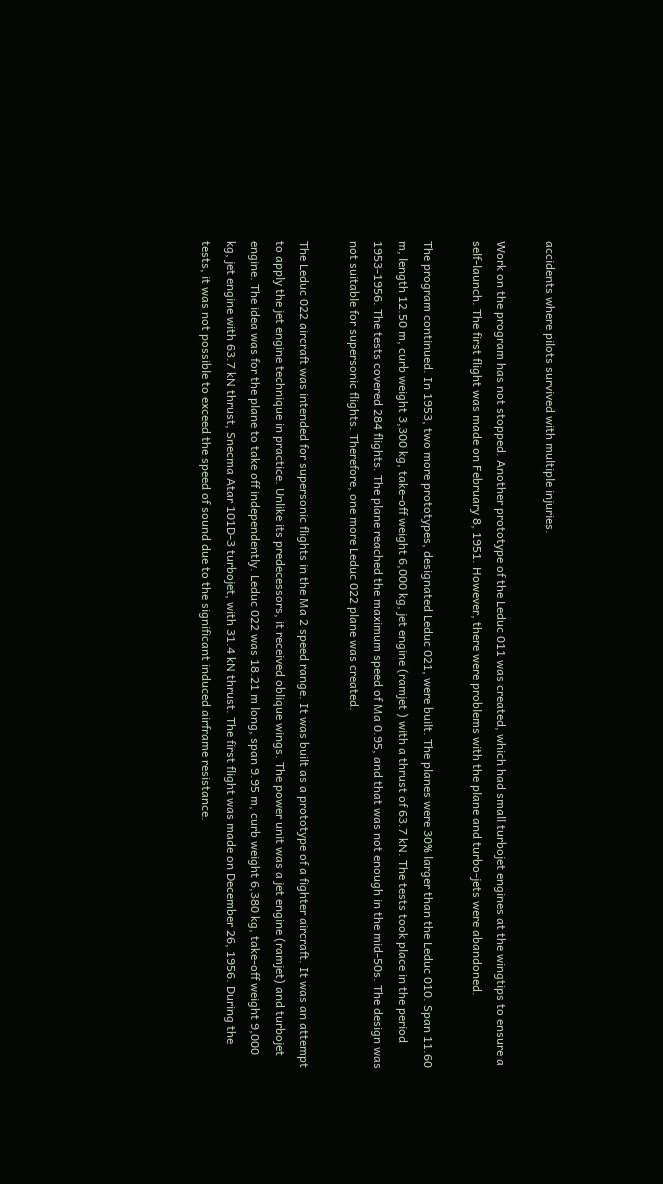accidents where pilots survived with multiple injuries.

Work on the program has not stopped. Another prototype of the Leduc 011 was created, which had small turbojet engines at the wingtips to ensure a self-launch. The first flight was made on February 8, 1951. However, there were problems with the plane and turbo-jets were abandoned.

The program continued. In 1953, two more prototypes, designated Leduc 021, were built. The planes were 30% larger than the Leduc 010. Span 11.60 m, length 12.50 m, curb weight 3,300 kg, take-off weight 6,000 kg, jet engine (ramjet ) with a thrust of 63.7 kN. The tests took place in the period 1953-1956. The tests covered 284 flights. The plane reached the maximum speed of Ma 0.95, and that was not enough in the mid-50s. The design was not suitable for supersonic flights. Therefore, one more Leduc 022 plane was created.

The Leduc 022 aircraft was intended for supersonic flights in the Ma 2 speed range. It was built as a prototype of a fighter aircraft. It was an attempt to apply the jet engine technique in practice. Unlike its predecessors, it received oblique wings. The power unit was a jet engine (ramjet) and turbojet engine. The idea was for the plane to take off independently. Leduc 022 was 18.21 m long, span 9.95 m, curb weight 6,380 kg, take-off weight 9,000 kg, jet engine with 63.7 kN thrust, Snecma Atar 101D-3 turbojet, with 31.4 kN thrust. The first flight was made on December 26, 1956. During the tests, it was not possible to exceed the speed of sound due to the significant induced airframe resistance.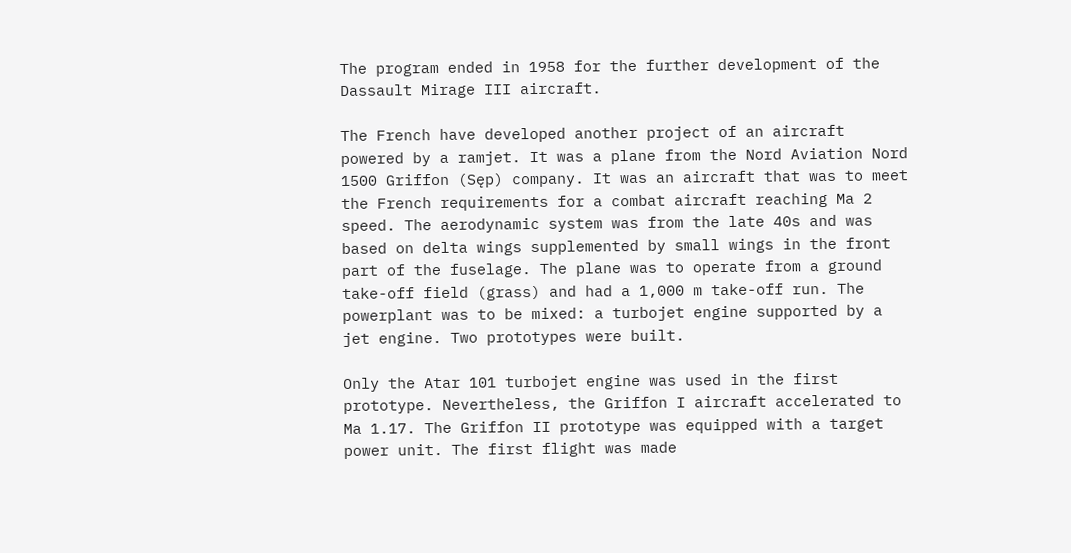The program ended in 1958 for the further development of the Dassault Mirage III aircraft.

The French have developed another project of an aircraft powered by a ramjet. It was a plane from the Nord Aviation Nord 1500 Griffon (Sęp) company. It was an aircraft that was to meet the French requirements for a combat aircraft reaching Ma 2 speed. The aerodynamic system was from the late 40s and was based on delta wings supplemented by small wings in the front part of the fuselage. The plane was to operate from a ground take-off field (grass) and had a 1,000 m take-off run. The powerplant was to be mixed: a turbojet engine supported by a jet engine. Two prototypes were built.

Only the Atar 101 turbojet engine was used in the first prototype. Nevertheless, the Griffon I aircraft accelerated to Ma 1.17. The Griffon II prototype was equipped with a target power unit. The first flight was made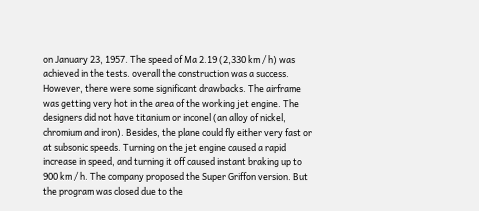on January 23, 1957. The speed of Ma 2.19 (2,330 km / h) was achieved in the tests. overall the construction was a success. However, there were some significant drawbacks. The airframe was getting very hot in the area of the working jet engine. The designers did not have titanium or inconel (an alloy of nickel, chromium and iron). Besides, the plane could fly either very fast or at subsonic speeds. Turning on the jet engine caused a rapid increase in speed, and turning it off caused instant braking up to 900 km / h. The company proposed the Super Griffon version. But the program was closed due to the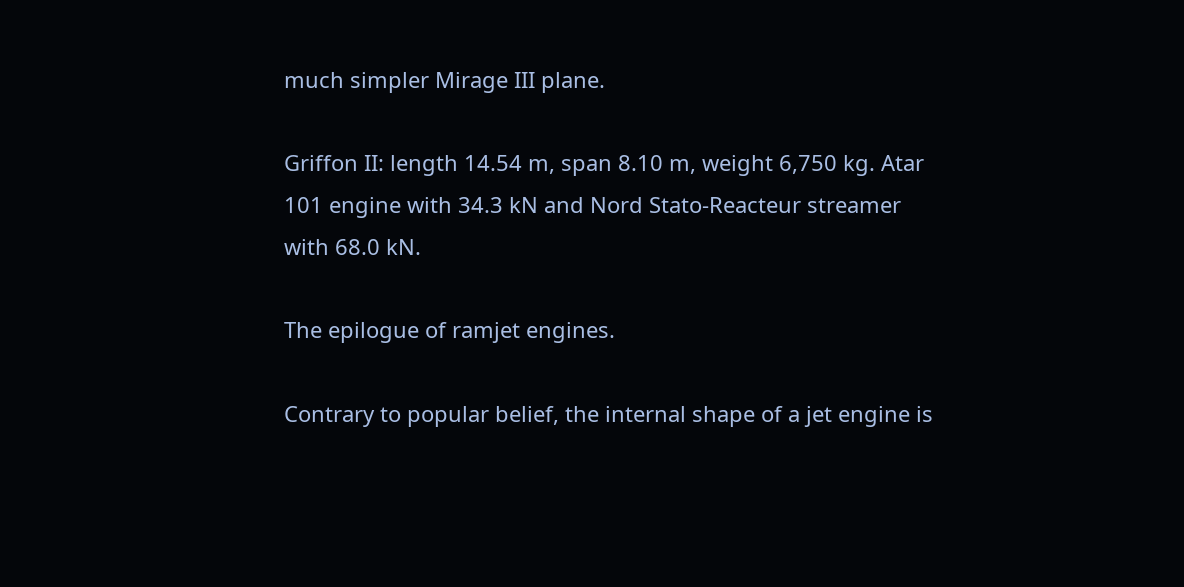much simpler Mirage III plane.

Griffon II: length 14.54 m, span 8.10 m, weight 6,750 kg. Atar 101 engine with 34.3 kN and Nord Stato-Reacteur streamer with 68.0 kN.

The epilogue of ramjet engines.

Contrary to popular belief, the internal shape of a jet engine is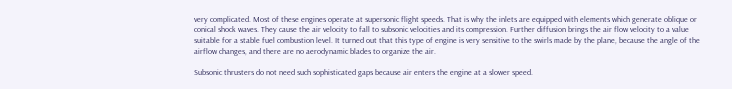very complicated. Most of these engines operate at supersonic flight speeds. That is why the inlets are equipped with elements which generate oblique or conical shock waves. They cause the air velocity to fall to subsonic velocities and its compression. Further diffusion brings the air flow velocity to a value suitable for a stable fuel combustion level. It turned out that this type of engine is very sensitive to the swirls made by the plane, because the angle of the airflow changes, and there are no aerodynamic blades to organize the air.

Subsonic thrusters do not need such sophisticated gaps because air enters the engine at a slower speed.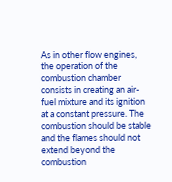As in other flow engines, the operation of the combustion chamber consists in creating an air-fuel mixture and its ignition at a constant pressure. The combustion should be stable and the flames should not extend beyond the combustion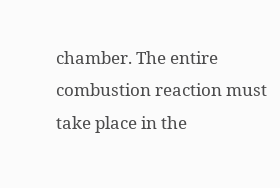chamber. The entire combustion reaction must take place in the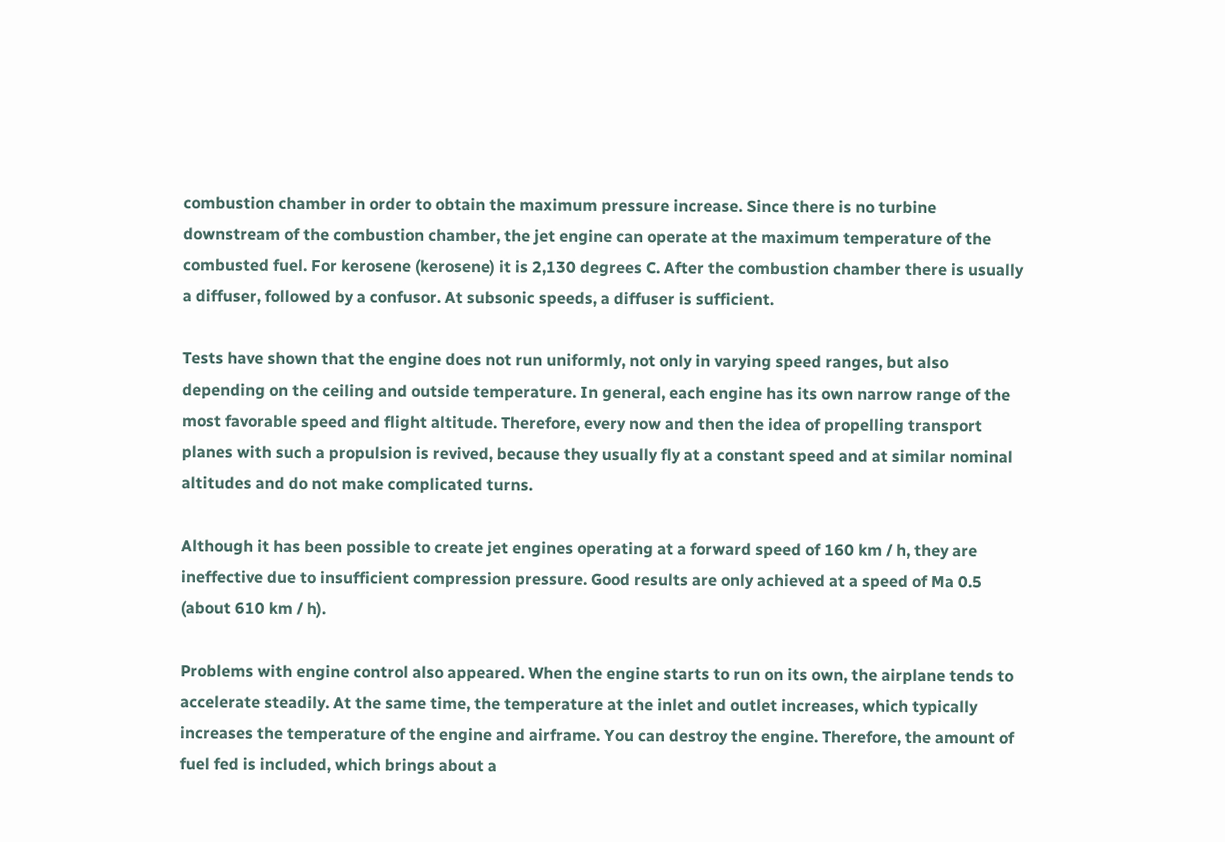combustion chamber in order to obtain the maximum pressure increase. Since there is no turbine downstream of the combustion chamber, the jet engine can operate at the maximum temperature of the combusted fuel. For kerosene (kerosene) it is 2,130 degrees C. After the combustion chamber there is usually a diffuser, followed by a confusor. At subsonic speeds, a diffuser is sufficient.

Tests have shown that the engine does not run uniformly, not only in varying speed ranges, but also depending on the ceiling and outside temperature. In general, each engine has its own narrow range of the most favorable speed and flight altitude. Therefore, every now and then the idea of propelling transport planes with such a propulsion is revived, because they usually fly at a constant speed and at similar nominal altitudes and do not make complicated turns.

Although it has been possible to create jet engines operating at a forward speed of 160 km / h, they are ineffective due to insufficient compression pressure. Good results are only achieved at a speed of Ma 0.5 (about 610 km / h).

Problems with engine control also appeared. When the engine starts to run on its own, the airplane tends to accelerate steadily. At the same time, the temperature at the inlet and outlet increases, which typically increases the temperature of the engine and airframe. You can destroy the engine. Therefore, the amount of fuel fed is included, which brings about a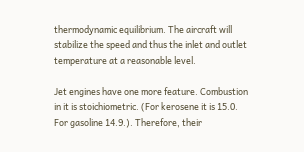thermodynamic equilibrium. The aircraft will stabilize the speed and thus the inlet and outlet temperature at a reasonable level.

Jet engines have one more feature. Combustion in it is stoichiometric. (For kerosene it is 15.0. For gasoline 14.9.). Therefore, their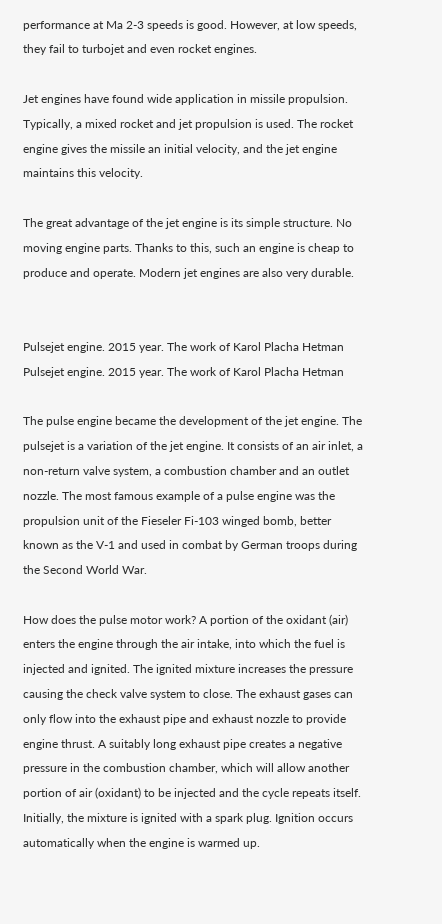performance at Ma 2-3 speeds is good. However, at low speeds, they fail to turbojet and even rocket engines.

Jet engines have found wide application in missile propulsion. Typically, a mixed rocket and jet propulsion is used. The rocket engine gives the missile an initial velocity, and the jet engine maintains this velocity.

The great advantage of the jet engine is its simple structure. No moving engine parts. Thanks to this, such an engine is cheap to produce and operate. Modern jet engines are also very durable.


Pulsejet engine. 2015 year. The work of Karol Placha Hetman
Pulsejet engine. 2015 year. The work of Karol Placha Hetman

The pulse engine became the development of the jet engine. The pulsejet is a variation of the jet engine. It consists of an air inlet, a non-return valve system, a combustion chamber and an outlet nozzle. The most famous example of a pulse engine was the propulsion unit of the Fieseler Fi-103 winged bomb, better known as the V-1 and used in combat by German troops during the Second World War.

How does the pulse motor work? A portion of the oxidant (air) enters the engine through the air intake, into which the fuel is injected and ignited. The ignited mixture increases the pressure causing the check valve system to close. The exhaust gases can only flow into the exhaust pipe and exhaust nozzle to provide engine thrust. A suitably long exhaust pipe creates a negative pressure in the combustion chamber, which will allow another portion of air (oxidant) to be injected and the cycle repeats itself. Initially, the mixture is ignited with a spark plug. Ignition occurs automatically when the engine is warmed up.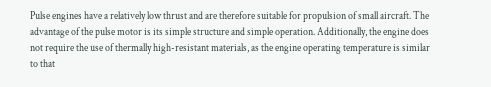Pulse engines have a relatively low thrust and are therefore suitable for propulsion of small aircraft. The advantage of the pulse motor is its simple structure and simple operation. Additionally, the engine does not require the use of thermally high-resistant materials, as the engine operating temperature is similar to that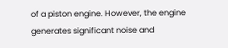of a piston engine. However, the engine generates significant noise and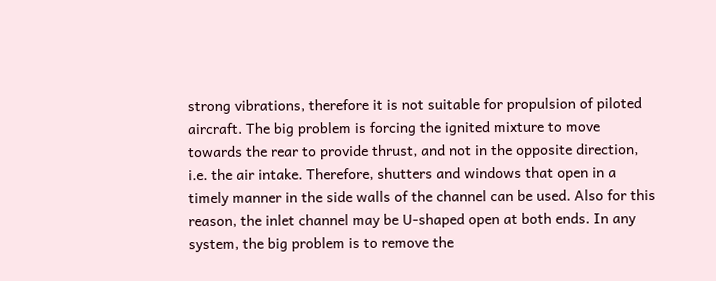strong vibrations, therefore it is not suitable for propulsion of piloted aircraft. The big problem is forcing the ignited mixture to move towards the rear to provide thrust, and not in the opposite direction, i.e. the air intake. Therefore, shutters and windows that open in a timely manner in the side walls of the channel can be used. Also for this reason, the inlet channel may be U-shaped open at both ends. In any system, the big problem is to remove the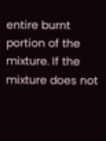entire burnt portion of the mixture. If the mixture does not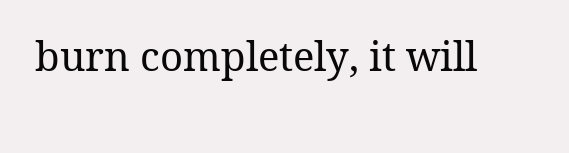burn completely, it will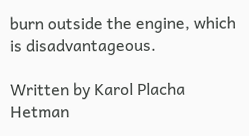burn outside the engine, which is disadvantageous.

Written by Karol Placha Hetman